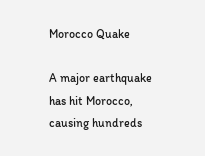Morocco Quake

A major earthquake has hit Morocco, causing hundreds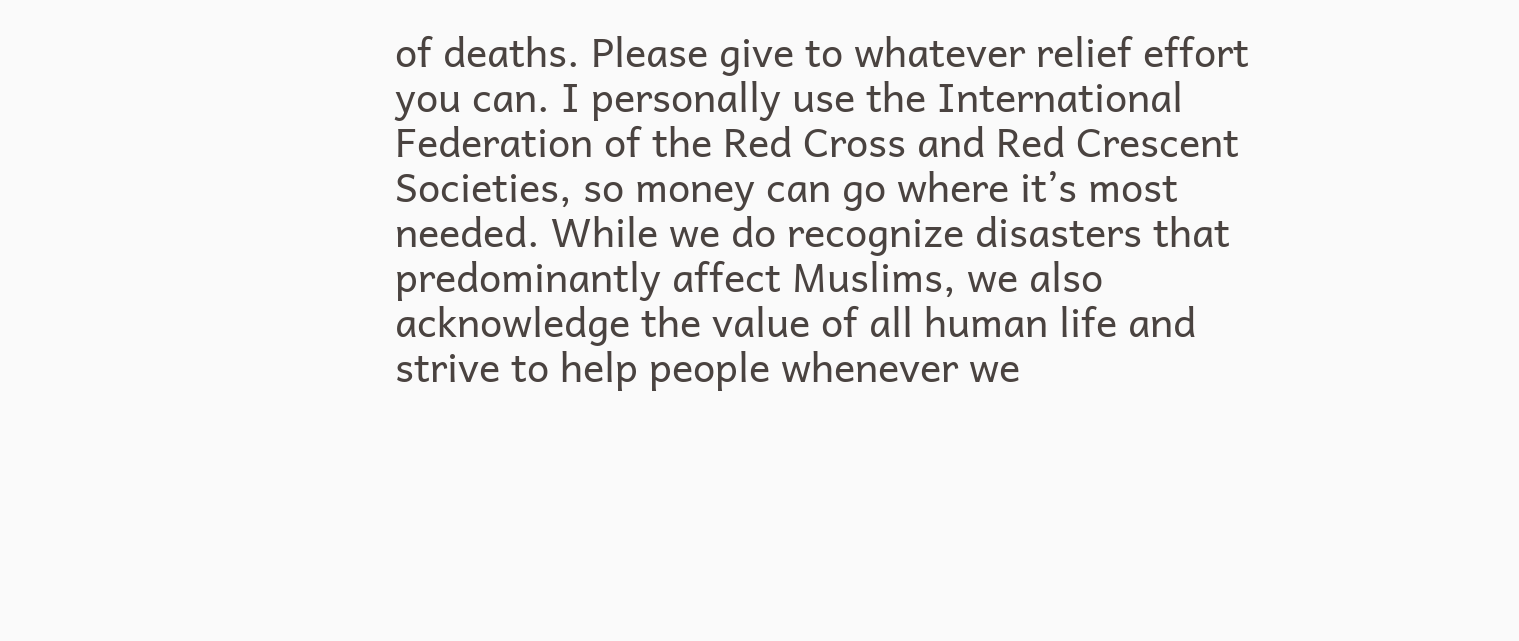of deaths. Please give to whatever relief effort you can. I personally use the International Federation of the Red Cross and Red Crescent Societies, so money can go where it’s most needed. While we do recognize disasters that predominantly affect Muslims, we also acknowledge the value of all human life and strive to help people whenever we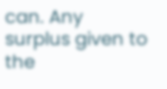can. Any surplus given to the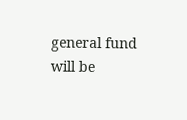general fund will be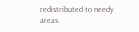redistributed to needy areas.